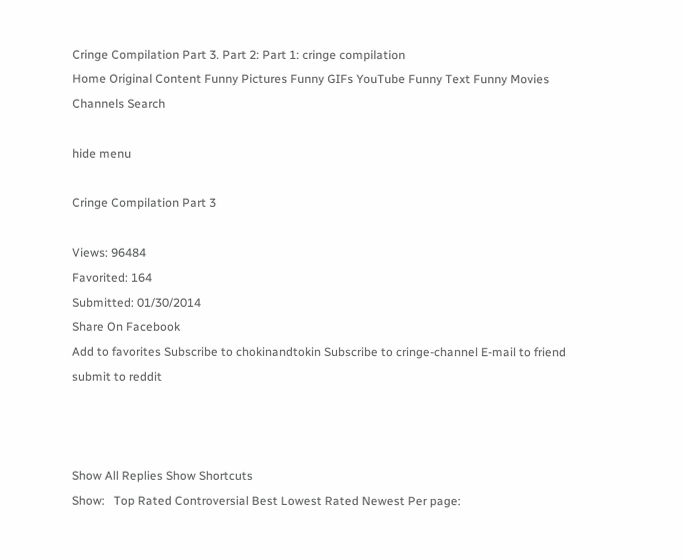Cringe Compilation Part 3. Part 2: Part 1: cringe compilation
Home Original Content Funny Pictures Funny GIFs YouTube Funny Text Funny Movies Channels Search

hide menu

Cringe Compilation Part 3

Views: 96484
Favorited: 164
Submitted: 01/30/2014
Share On Facebook
Add to favorites Subscribe to chokinandtokin Subscribe to cringe-channel E-mail to friend submit to reddit



Show All Replies Show Shortcuts
Show:   Top Rated Controversial Best Lowest Rated Newest Per page: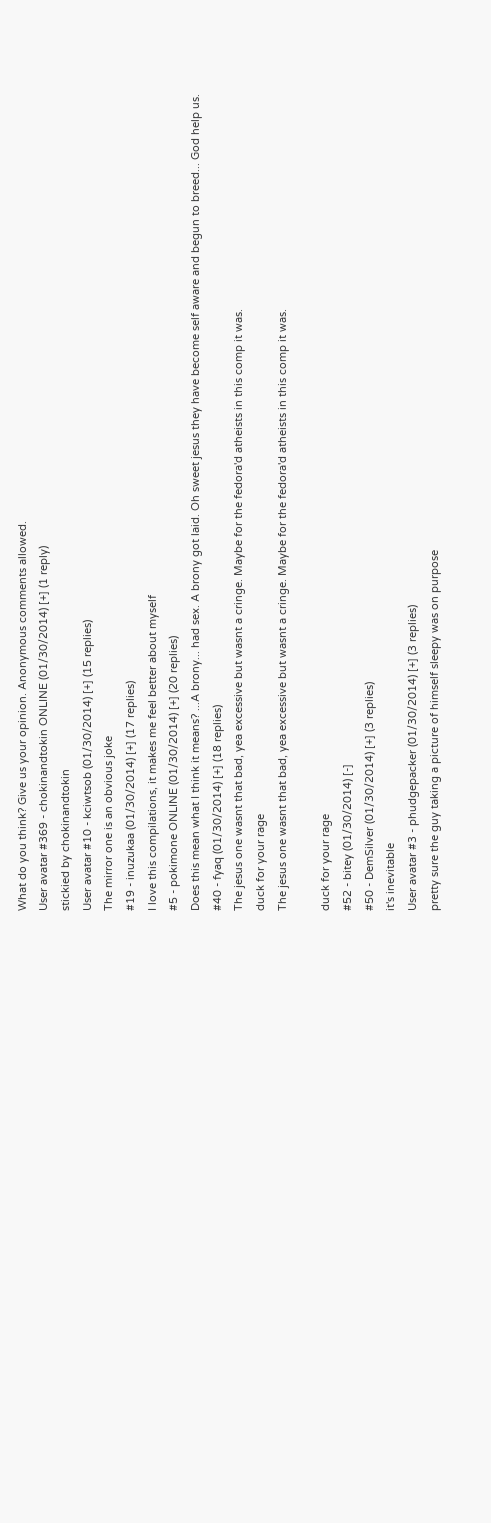What do you think? Give us your opinion. Anonymous comments allowed.
User avatar #369 - chokinandtokin ONLINE (01/30/2014) [+] (1 reply)
stickied by chokinandtokin
User avatar #10 - kciwtsob (01/30/2014) [+] (15 replies)
The mirror one is an obvious joke
#19 - inuzukaa (01/30/2014) [+] (17 replies)
I love this compilations, it makes me feel better about myself
#5 - pokimone ONLINE (01/30/2014) [+] (20 replies)
Does this mean what I think it means? ...A brony... had sex. A brony got laid. Oh sweet jesus they have become self aware and begun to breed... God help us.
#40 - fyaq (01/30/2014) [+] (18 replies)
The jesus one wasnt that bad, yea excessive but wasnt a cringe. Maybe for the fedora'd atheists in this comp it was.
duck for your rage
The jesus one wasnt that bad, yea excessive but wasnt a cringe. Maybe for the fedora'd atheists in this comp it was.

duck for your rage
#52 - bitey (01/30/2014) [-]
#50 - DemSilver (01/30/2014) [+] (3 replies)
it's inevitable
User avatar #3 - phudgepacker (01/30/2014) [+] (3 replies)
pretty sure the guy taking a picture of himself sleepy was on purpose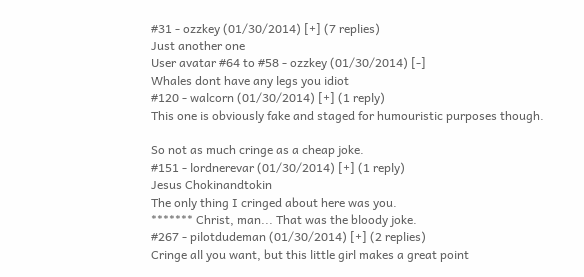#31 - ozzkey (01/30/2014) [+] (7 replies)
Just another one
User avatar #64 to #58 - ozzkey (01/30/2014) [-]
Whales dont have any legs you idiot
#120 - walcorn (01/30/2014) [+] (1 reply)
This one is obviously fake and staged for humouristic purposes though.

So not as much cringe as a cheap joke.
#151 - lordnerevar (01/30/2014) [+] (1 reply)
Jesus Chokinandtokin
The only thing I cringed about here was you.
******* Christ, man... That was the bloody joke.
#267 - pilotdudeman (01/30/2014) [+] (2 replies)
Cringe all you want, but this little girl makes a great point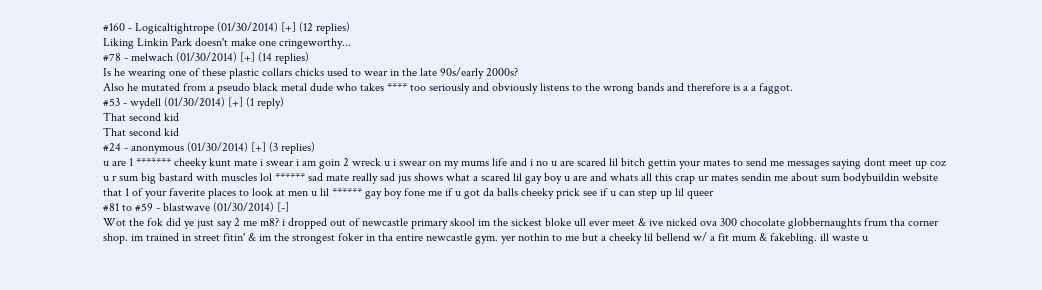#160 - Logicaltightrope (01/30/2014) [+] (12 replies)
Liking Linkin Park doesn't make one cringeworthy...
#78 - melwach (01/30/2014) [+] (14 replies)
Is he wearing one of these plastic collars chicks used to wear in the late 90s/early 2000s?
Also he mutated from a pseudo black metal dude who takes **** too seriously and obviously listens to the wrong bands and therefore is a a faggot.
#53 - wydell (01/30/2014) [+] (1 reply)
That second kid
That second kid
#24 - anonymous (01/30/2014) [+] (3 replies)
u are 1 ******* cheeky kunt mate i swear i am goin 2 wreck u i swear on my mums life and i no u are scared lil bitch gettin your mates to send me messages saying dont meet up coz u r sum big bastard with muscles lol ****** sad mate really sad jus shows what a scared lil gay boy u are and whats all this crap ur mates sendin me about sum bodybuildin website that 1 of your faverite places to look at men u lil ****** gay boy fone me if u got da balls cheeky prick see if u can step up lil queer
#81 to #59 - blastwave (01/30/2014) [-]
Wot the fok did ye just say 2 me m8? i dropped out of newcastle primary skool im the sickest bloke ull ever meet & ive nicked ova 300 chocolate globbernaughts frum tha corner shop. im trained in street fitin' & im the strongest foker in tha entire newcastle gym. yer nothin to me but a cheeky lil bellend w/ a fit mum & fakebling. ill waste u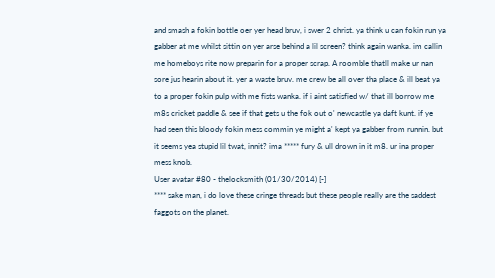and smash a fokin bottle oer yer head bruv, i swer 2 christ. ya think u can fokin run ya gabber at me whilst sittin on yer arse behind a lil screen? think again wanka. im callin me homeboys rite now preparin for a proper scrap. A roomble thatll make ur nan sore jus hearin about it. yer a waste bruv. me crew be all over tha place & ill beat ya to a proper fokin pulp with me fists wanka. if i aint satisfied w/ that ill borrow me m8s cricket paddle & see if that gets u the fok out o' newcastle ya daft kunt. if ye had seen this bloody fokin mess commin ye might a' kept ya gabber from runnin. but it seems yea stupid lil twat, innit? ima ***** fury & ull drown in it m8. ur ina proper mess knob.
User avatar #80 - thelocksmith (01/30/2014) [-]
**** sake man, i do love these cringe threads but these people really are the saddest faggots on the planet.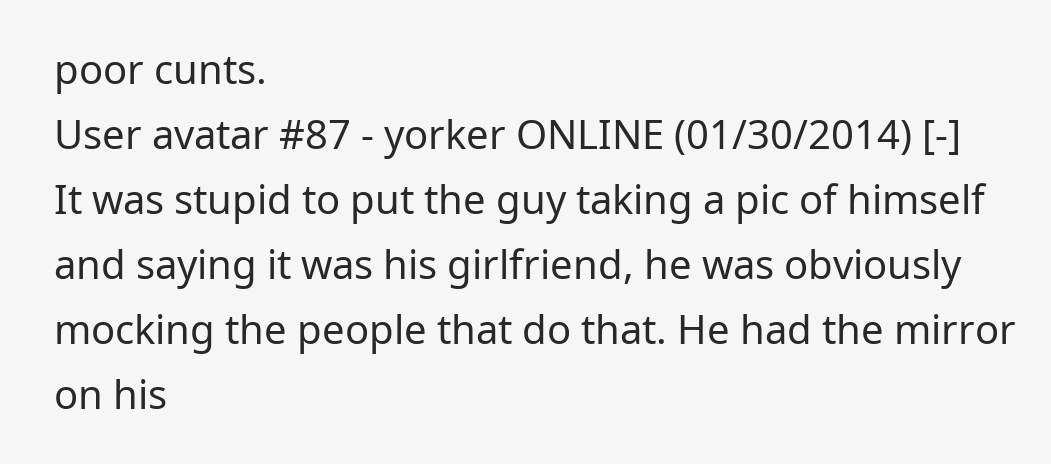poor cunts.
User avatar #87 - yorker ONLINE (01/30/2014) [-]
It was stupid to put the guy taking a pic of himself and saying it was his girlfriend, he was obviously mocking the people that do that. He had the mirror on his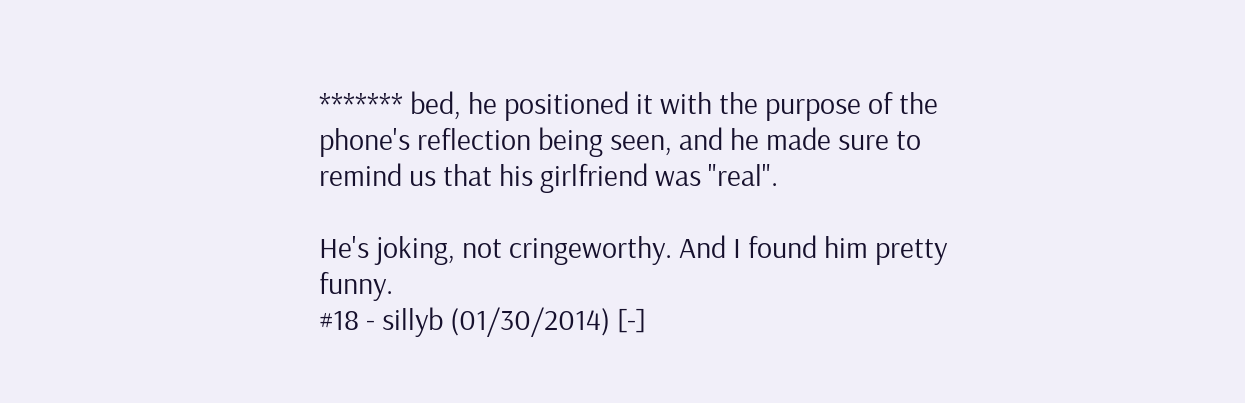******* bed, he positioned it with the purpose of the phone's reflection being seen, and he made sure to remind us that his girlfriend was "real".

He's joking, not cringeworthy. And I found him pretty funny.
#18 - sillyb (01/30/2014) [-]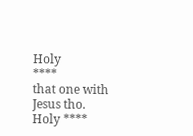Holy                        ****                     that one with Jesus tho.
Holy ****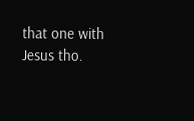that one with Jesus tho.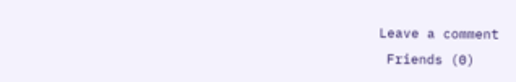Leave a comment
 Friends (0)